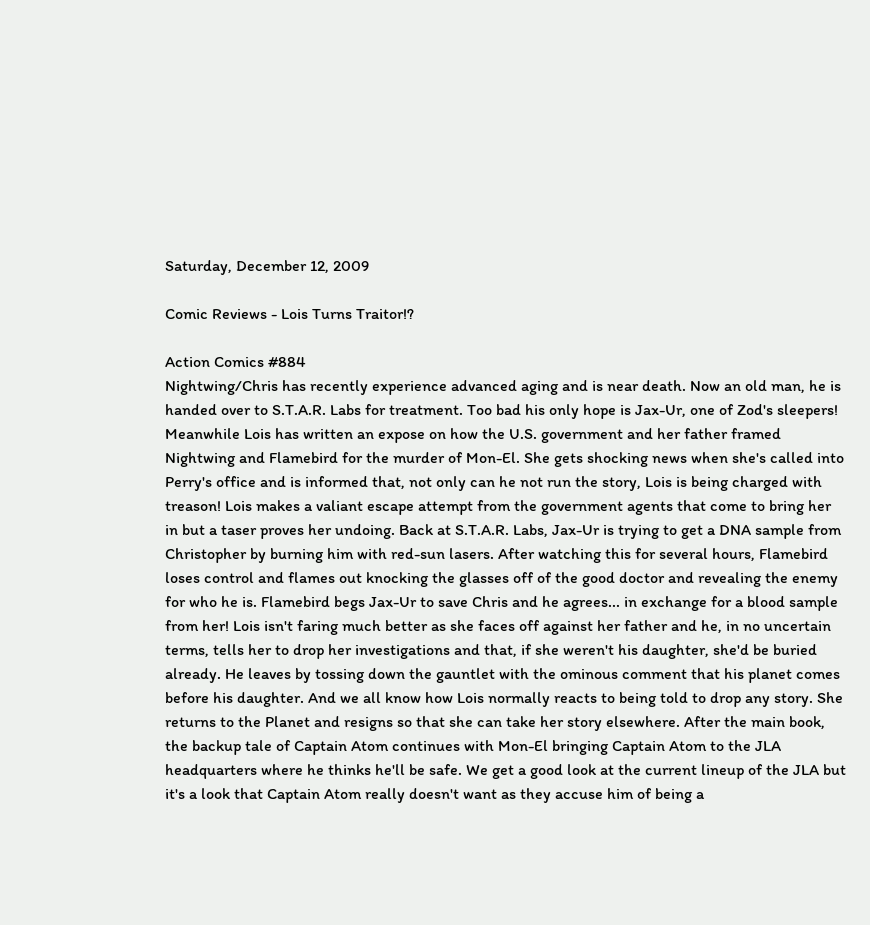Saturday, December 12, 2009

Comic Reviews - Lois Turns Traitor!?

Action Comics #884
Nightwing/Chris has recently experience advanced aging and is near death. Now an old man, he is handed over to S.T.A.R. Labs for treatment. Too bad his only hope is Jax-Ur, one of Zod's sleepers! Meanwhile Lois has written an expose on how the U.S. government and her father framed Nightwing and Flamebird for the murder of Mon-El. She gets shocking news when she's called into Perry's office and is informed that, not only can he not run the story, Lois is being charged with treason! Lois makes a valiant escape attempt from the government agents that come to bring her in but a taser proves her undoing. Back at S.T.A.R. Labs, Jax-Ur is trying to get a DNA sample from Christopher by burning him with red-sun lasers. After watching this for several hours, Flamebird loses control and flames out knocking the glasses off of the good doctor and revealing the enemy for who he is. Flamebird begs Jax-Ur to save Chris and he agrees... in exchange for a blood sample from her! Lois isn't faring much better as she faces off against her father and he, in no uncertain terms, tells her to drop her investigations and that, if she weren't his daughter, she'd be buried already. He leaves by tossing down the gauntlet with the ominous comment that his planet comes before his daughter. And we all know how Lois normally reacts to being told to drop any story. She returns to the Planet and resigns so that she can take her story elsewhere. After the main book, the backup tale of Captain Atom continues with Mon-El bringing Captain Atom to the JLA headquarters where he thinks he'll be safe. We get a good look at the current lineup of the JLA but it's a look that Captain Atom really doesn't want as they accuse him of being a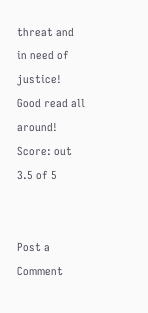threat and in need of justice! Good read all around!
Score: out 3.5 of 5


Post a Comment